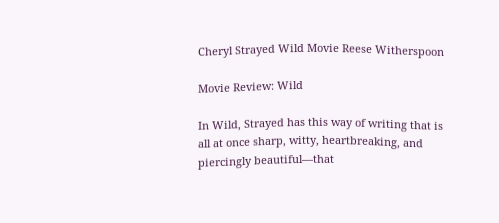Cheryl Strayed Wild Movie Reese Witherspoon

Movie Review: Wild

In Wild, Strayed has this way of writing that is all at once sharp, witty, heartbreaking, and piercingly beautiful—that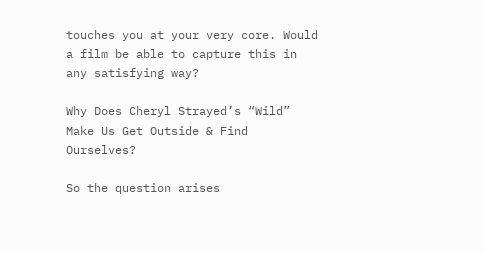touches you at your very core. Would a film be able to capture this in any satisfying way?

Why Does Cheryl Strayed’s “Wild” Make Us Get Outside & Find Ourselves?

So the question arises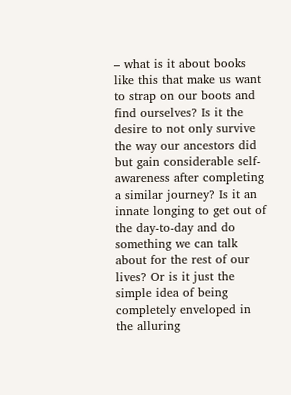– what is it about books like this that make us want to strap on our boots and find ourselves? Is it the desire to not only survive the way our ancestors did but gain considerable self-awareness after completing a similar journey? Is it an innate longing to get out of the day-to-day and do something we can talk about for the rest of our lives? Or is it just the simple idea of being completely enveloped in the alluring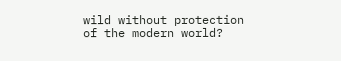wild without protection of the modern world?